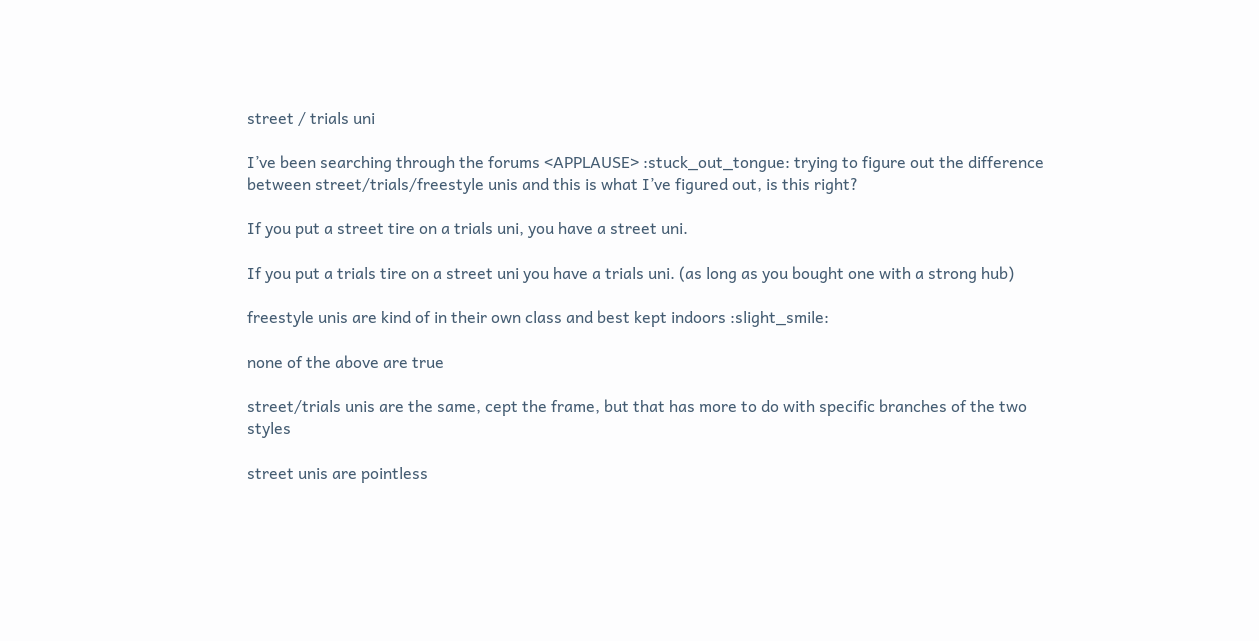street / trials uni

I’ve been searching through the forums <APPLAUSE> :stuck_out_tongue: trying to figure out the difference between street/trials/freestyle unis and this is what I’ve figured out, is this right?

If you put a street tire on a trials uni, you have a street uni.

If you put a trials tire on a street uni you have a trials uni. (as long as you bought one with a strong hub)

freestyle unis are kind of in their own class and best kept indoors :slight_smile:

none of the above are true

street/trials unis are the same, cept the frame, but that has more to do with specific branches of the two styles

street unis are pointless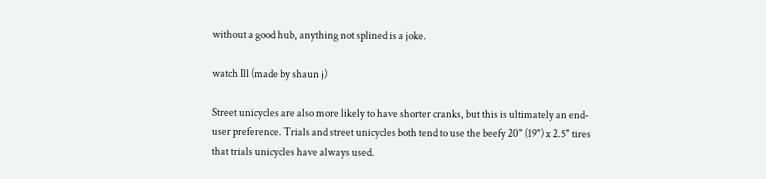without a good hub, anything not splined is a joke.

watch Ill (made by shaun j)

Street unicycles are also more likely to have shorter cranks, but this is ultimately an end-user preference. Trials and street unicycles both tend to use the beefy 20" (19") x 2.5" tires that trials unicycles have always used.